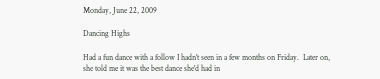Monday, June 22, 2009

Dancing Highs

Had a fun dance with a follow I hadn't seen in a few months on Friday.  Later on, she told me it was the best dance she'd had in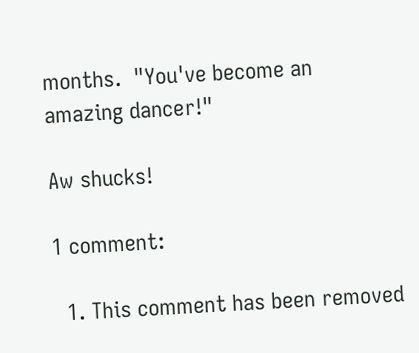months.  "You've become an amazing dancer!"

Aw shucks!

1 comment:

  1. This comment has been removed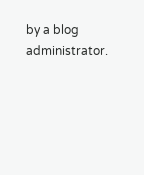by a blog administrator.